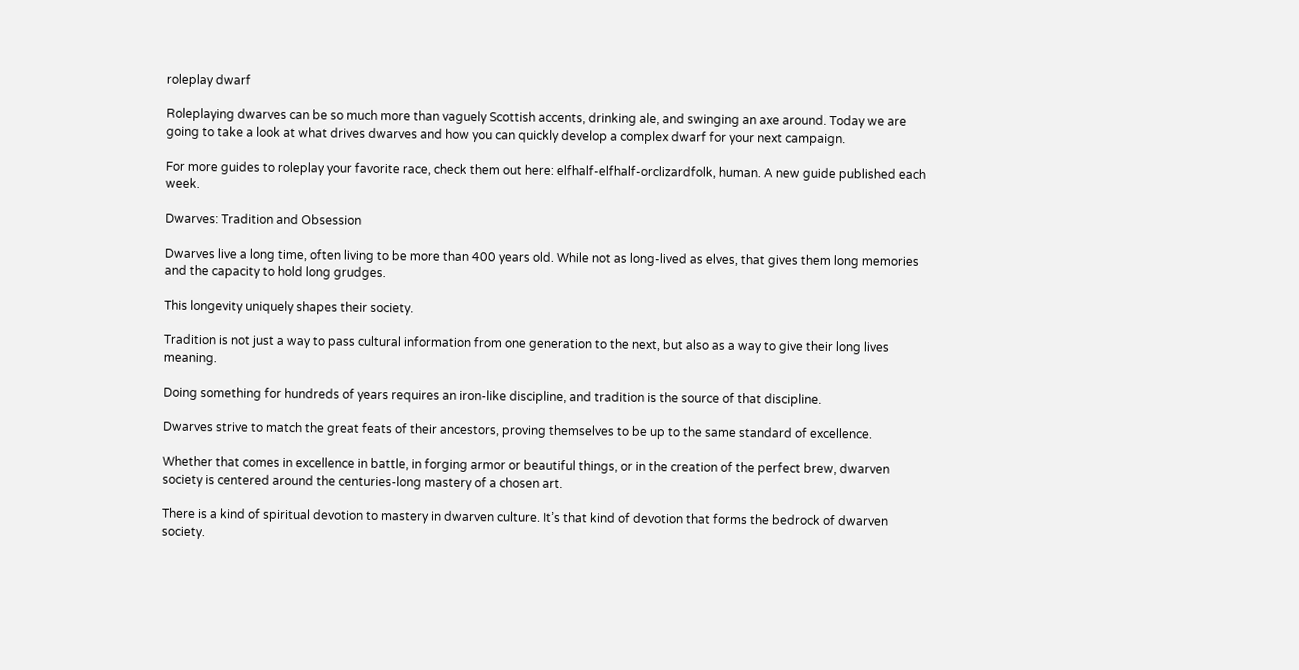roleplay dwarf

Roleplaying dwarves can be so much more than vaguely Scottish accents, drinking ale, and swinging an axe around. Today we are going to take a look at what drives dwarves and how you can quickly develop a complex dwarf for your next campaign.

For more guides to roleplay your favorite race, check them out here: elfhalf-elfhalf-orclizardfolk, human. A new guide published each week.

Dwarves: Tradition and Obsession

Dwarves live a long time, often living to be more than 400 years old. While not as long-lived as elves, that gives them long memories and the capacity to hold long grudges.

This longevity uniquely shapes their society.

Tradition is not just a way to pass cultural information from one generation to the next, but also as a way to give their long lives meaning.

Doing something for hundreds of years requires an iron-like discipline, and tradition is the source of that discipline.

Dwarves strive to match the great feats of their ancestors, proving themselves to be up to the same standard of excellence.

Whether that comes in excellence in battle, in forging armor or beautiful things, or in the creation of the perfect brew, dwarven society is centered around the centuries-long mastery of a chosen art.

There is a kind of spiritual devotion to mastery in dwarven culture. It’s that kind of devotion that forms the bedrock of dwarven society.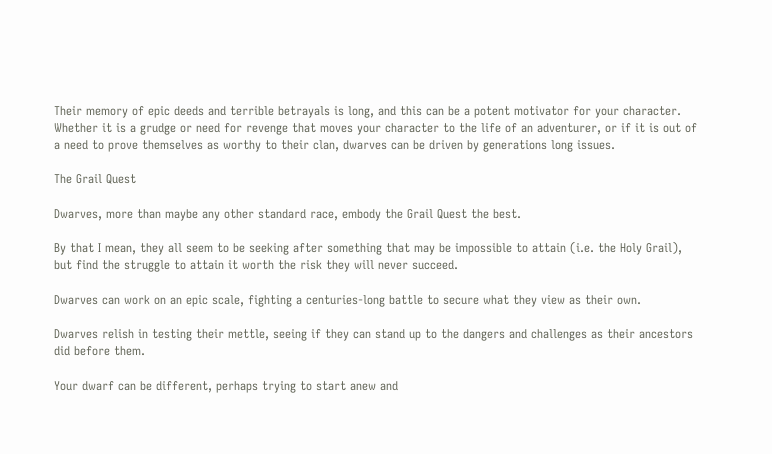Their memory of epic deeds and terrible betrayals is long, and this can be a potent motivator for your character. Whether it is a grudge or need for revenge that moves your character to the life of an adventurer, or if it is out of a need to prove themselves as worthy to their clan, dwarves can be driven by generations long issues.

The Grail Quest

Dwarves, more than maybe any other standard race, embody the Grail Quest the best.

By that I mean, they all seem to be seeking after something that may be impossible to attain (i.e. the Holy Grail), but find the struggle to attain it worth the risk they will never succeed.

Dwarves can work on an epic scale, fighting a centuries-long battle to secure what they view as their own.

Dwarves relish in testing their mettle, seeing if they can stand up to the dangers and challenges as their ancestors did before them.

Your dwarf can be different, perhaps trying to start anew and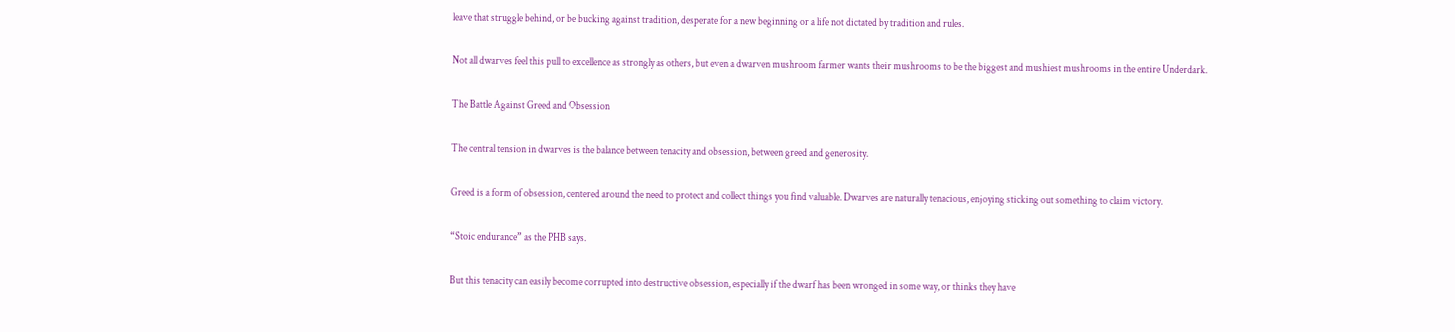leave that struggle behind, or be bucking against tradition, desperate for a new beginning or a life not dictated by tradition and rules.

Not all dwarves feel this pull to excellence as strongly as others, but even a dwarven mushroom farmer wants their mushrooms to be the biggest and mushiest mushrooms in the entire Underdark.

The Battle Against Greed and Obsession

The central tension in dwarves is the balance between tenacity and obsession, between greed and generosity.

Greed is a form of obsession, centered around the need to protect and collect things you find valuable. Dwarves are naturally tenacious, enjoying sticking out something to claim victory.

“Stoic endurance” as the PHB says.

But this tenacity can easily become corrupted into destructive obsession, especially if the dwarf has been wronged in some way, or thinks they have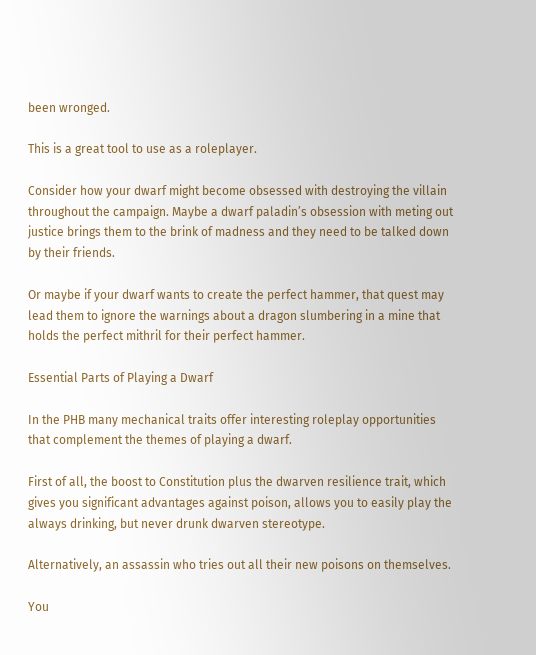been wronged.

This is a great tool to use as a roleplayer.

Consider how your dwarf might become obsessed with destroying the villain throughout the campaign. Maybe a dwarf paladin’s obsession with meting out justice brings them to the brink of madness and they need to be talked down by their friends.

Or maybe if your dwarf wants to create the perfect hammer, that quest may lead them to ignore the warnings about a dragon slumbering in a mine that holds the perfect mithril for their perfect hammer.

Essential Parts of Playing a Dwarf

In the PHB many mechanical traits offer interesting roleplay opportunities that complement the themes of playing a dwarf.

First of all, the boost to Constitution plus the dwarven resilience trait, which gives you significant advantages against poison, allows you to easily play the always drinking, but never drunk dwarven stereotype.

Alternatively, an assassin who tries out all their new poisons on themselves.

You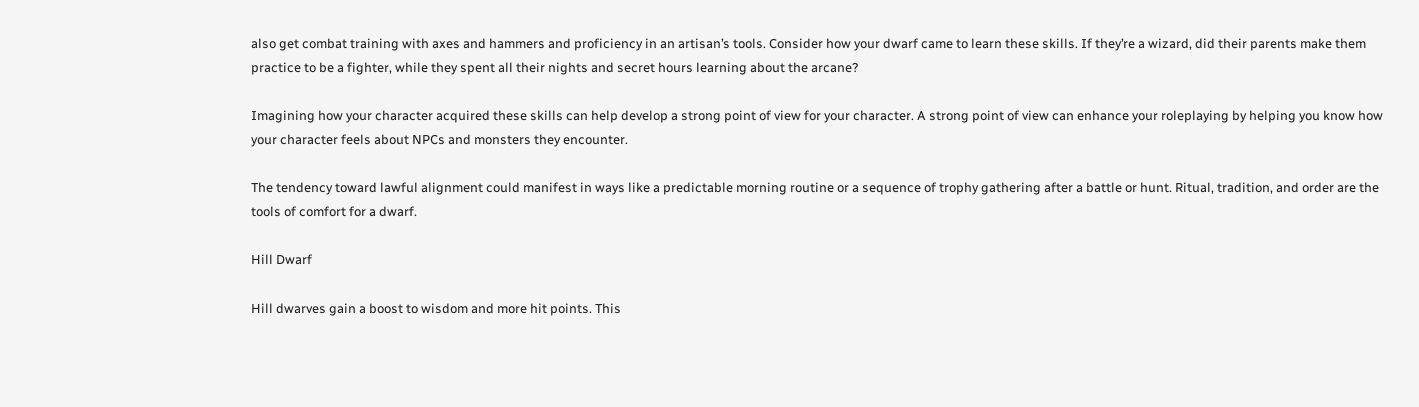also get combat training with axes and hammers and proficiency in an artisan’s tools. Consider how your dwarf came to learn these skills. If they’re a wizard, did their parents make them practice to be a fighter, while they spent all their nights and secret hours learning about the arcane?

Imagining how your character acquired these skills can help develop a strong point of view for your character. A strong point of view can enhance your roleplaying by helping you know how your character feels about NPCs and monsters they encounter.

The tendency toward lawful alignment could manifest in ways like a predictable morning routine or a sequence of trophy gathering after a battle or hunt. Ritual, tradition, and order are the tools of comfort for a dwarf.

Hill Dwarf

Hill dwarves gain a boost to wisdom and more hit points. This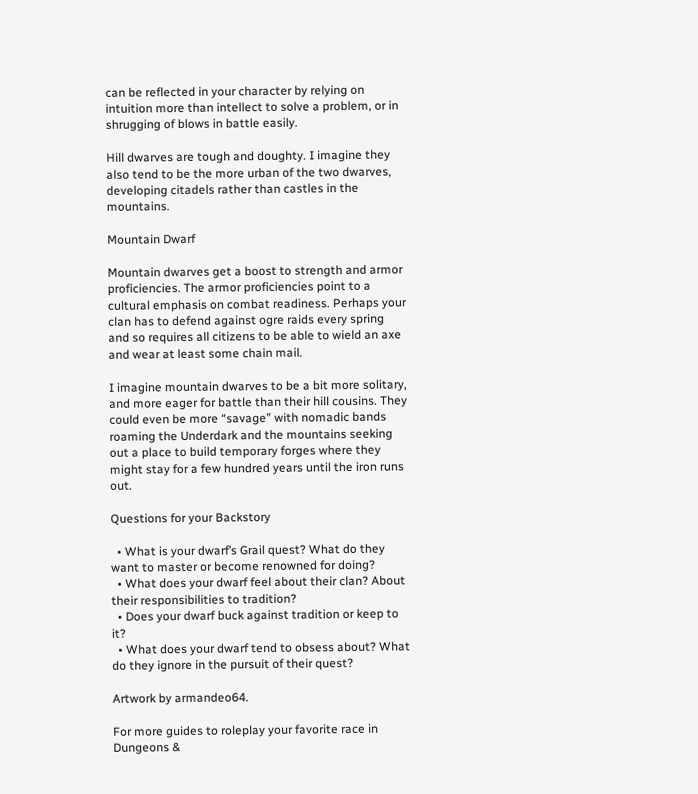can be reflected in your character by relying on intuition more than intellect to solve a problem, or in shrugging of blows in battle easily.

Hill dwarves are tough and doughty. I imagine they also tend to be the more urban of the two dwarves, developing citadels rather than castles in the mountains.

Mountain Dwarf

Mountain dwarves get a boost to strength and armor proficiencies. The armor proficiencies point to a cultural emphasis on combat readiness. Perhaps your clan has to defend against ogre raids every spring and so requires all citizens to be able to wield an axe and wear at least some chain mail.

I imagine mountain dwarves to be a bit more solitary, and more eager for battle than their hill cousins. They could even be more “savage” with nomadic bands roaming the Underdark and the mountains seeking out a place to build temporary forges where they might stay for a few hundred years until the iron runs out.

Questions for your Backstory

  • What is your dwarf’s Grail quest? What do they want to master or become renowned for doing?
  • What does your dwarf feel about their clan? About their responsibilities to tradition?
  • Does your dwarf buck against tradition or keep to it?
  • What does your dwarf tend to obsess about? What do they ignore in the pursuit of their quest?

Artwork by armandeo64.

For more guides to roleplay your favorite race in Dungeons &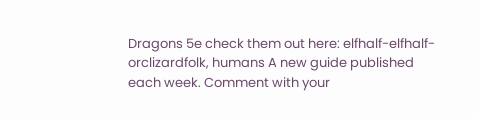Dragons 5e check them out here: elfhalf-elfhalf-orclizardfolk, humans A new guide published each week. Comment with your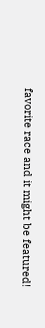favorite race and it might be featured!